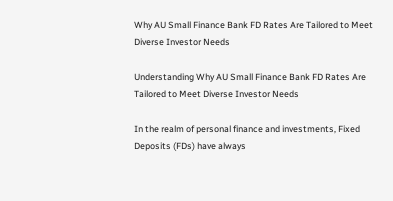Why AU Small Finance Bank FD Rates Are Tailored to Meet Diverse Investor Needs

Understanding Why AU Small Finance Bank FD Rates Are Tailored to Meet Diverse Investor Needs

In the realm of personal finance and investments, Fixed Deposits (FDs) have always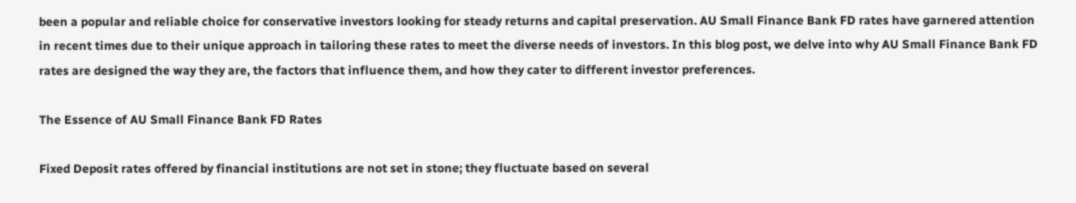been a popular and reliable choice for conservative investors looking for steady returns and capital preservation. AU Small Finance Bank FD rates have garnered attention in recent times due to their unique approach in tailoring these rates to meet the diverse needs of investors. In this blog post, we delve into why AU Small Finance Bank FD rates are designed the way they are, the factors that influence them, and how they cater to different investor preferences.

The Essence of AU Small Finance Bank FD Rates

Fixed Deposit rates offered by financial institutions are not set in stone; they fluctuate based on several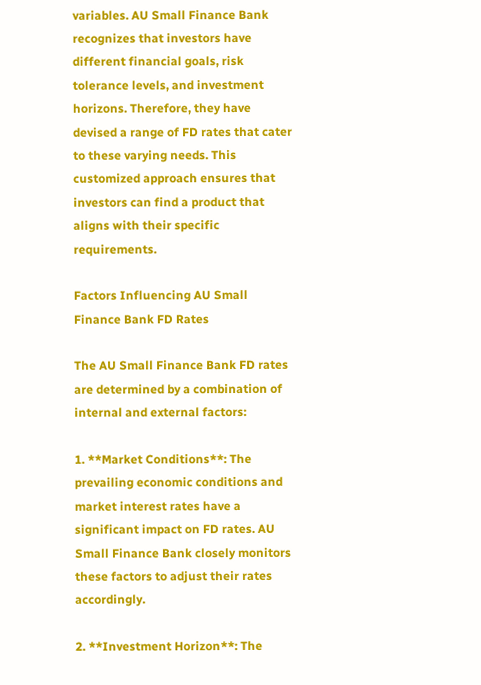variables. AU Small Finance Bank recognizes that investors have different financial goals, risk tolerance levels, and investment horizons. Therefore, they have devised a range of FD rates that cater to these varying needs. This customized approach ensures that investors can find a product that aligns with their specific requirements.

Factors Influencing AU Small Finance Bank FD Rates

The AU Small Finance Bank FD rates are determined by a combination of internal and external factors:

1. **Market Conditions**: The prevailing economic conditions and market interest rates have a significant impact on FD rates. AU Small Finance Bank closely monitors these factors to adjust their rates accordingly.

2. **Investment Horizon**: The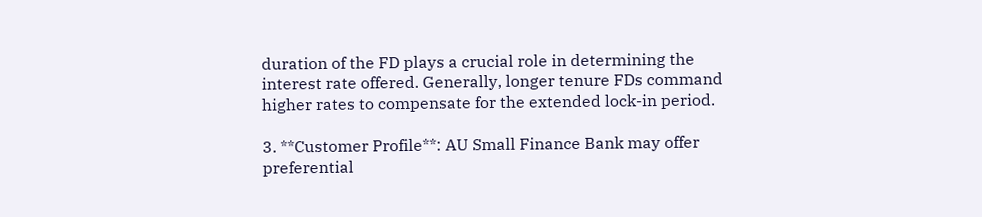duration of the FD plays a crucial role in determining the interest rate offered. Generally, longer tenure FDs command higher rates to compensate for the extended lock-in period.

3. **Customer Profile**: AU Small Finance Bank may offer preferential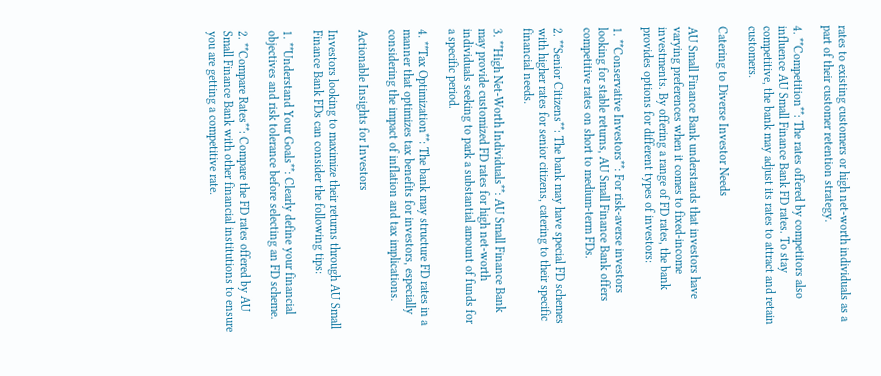rates to existing customers or high net-worth individuals as a part of their customer retention strategy.

4. **Competition**: The rates offered by competitors also influence AU Small Finance Bank FD rates. To stay competitive, the bank may adjust its rates to attract and retain customers.

Catering to Diverse Investor Needs

AU Small Finance Bank understands that investors have varying preferences when it comes to fixed-income investments. By offering a range of FD rates, the bank provides options for different types of investors:

1. **Conservative Investors**: For risk-averse investors looking for stable returns, AU Small Finance Bank offers competitive rates on short to medium-term FDs.

2. **Senior Citizens**: The bank may have special FD schemes with higher rates for senior citizens, catering to their specific financial needs.

3. **High Net-Worth Individuals**: AU Small Finance Bank may provide customized FD rates for high net-worth individuals seeking to park a substantial amount of funds for a specific period.

4. **Tax Optimization**: The bank may structure FD rates in a manner that optimizes tax benefits for investors, especially considering the impact of inflation and tax implications.

Actionable Insights for Investors

Investors looking to maximize their returns through AU Small Finance Bank FDs can consider the following tips:

1. **Understand Your Goals**: Clearly define your financial objectives and risk tolerance before selecting an FD scheme.

2. **Compare Rates**: Compare the FD rates offered by AU Small Finance Bank with other financial institutions to ensure you are getting a competitive rate.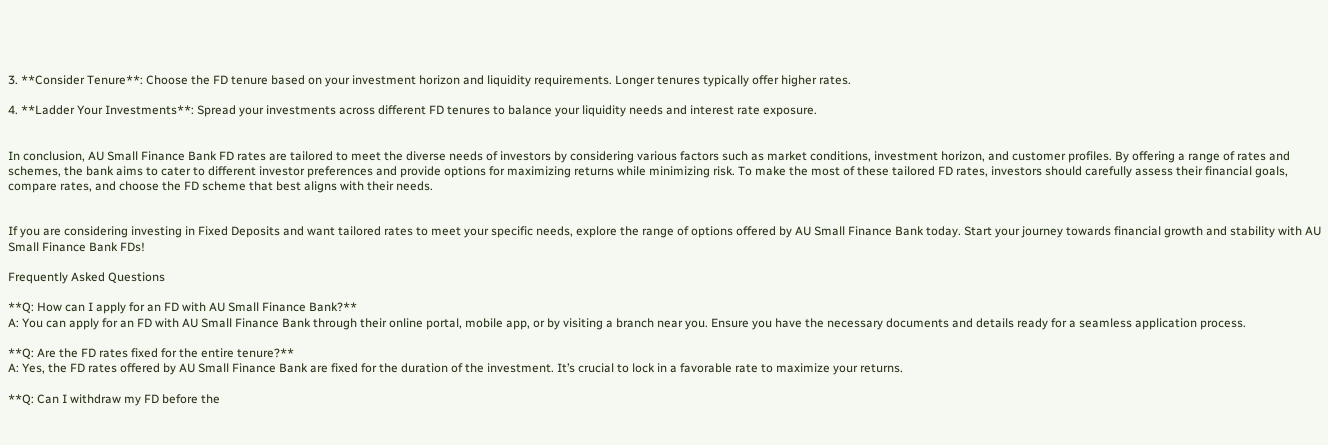3. **Consider Tenure**: Choose the FD tenure based on your investment horizon and liquidity requirements. Longer tenures typically offer higher rates.

4. **Ladder Your Investments**: Spread your investments across different FD tenures to balance your liquidity needs and interest rate exposure.


In conclusion, AU Small Finance Bank FD rates are tailored to meet the diverse needs of investors by considering various factors such as market conditions, investment horizon, and customer profiles. By offering a range of rates and schemes, the bank aims to cater to different investor preferences and provide options for maximizing returns while minimizing risk. To make the most of these tailored FD rates, investors should carefully assess their financial goals, compare rates, and choose the FD scheme that best aligns with their needs.


If you are considering investing in Fixed Deposits and want tailored rates to meet your specific needs, explore the range of options offered by AU Small Finance Bank today. Start your journey towards financial growth and stability with AU Small Finance Bank FDs!

Frequently Asked Questions

**Q: How can I apply for an FD with AU Small Finance Bank?**
A: You can apply for an FD with AU Small Finance Bank through their online portal, mobile app, or by visiting a branch near you. Ensure you have the necessary documents and details ready for a seamless application process.

**Q: Are the FD rates fixed for the entire tenure?**
A: Yes, the FD rates offered by AU Small Finance Bank are fixed for the duration of the investment. It’s crucial to lock in a favorable rate to maximize your returns.

**Q: Can I withdraw my FD before the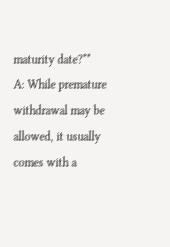maturity date?**
A: While premature withdrawal may be allowed, it usually comes with a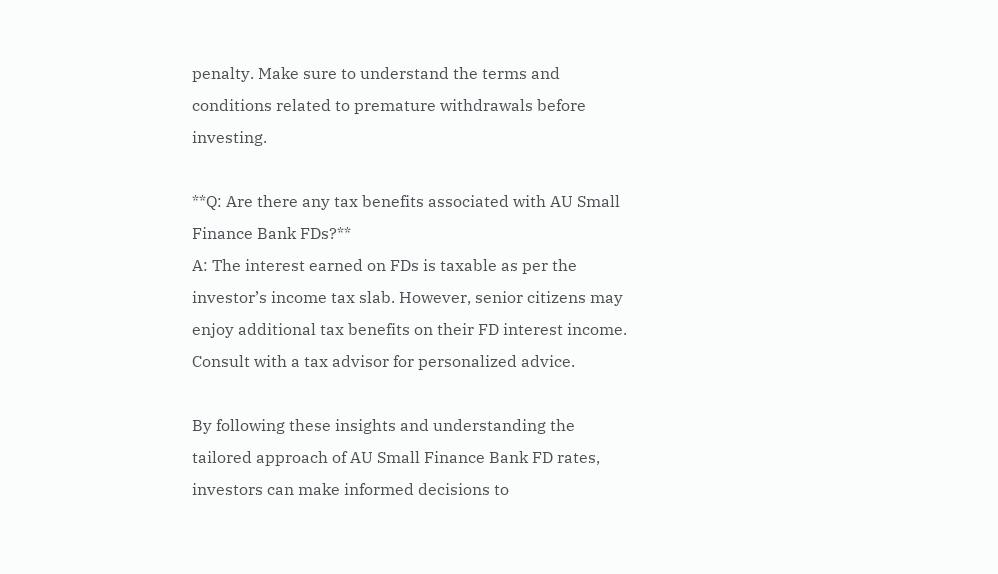penalty. Make sure to understand the terms and conditions related to premature withdrawals before investing.

**Q: Are there any tax benefits associated with AU Small Finance Bank FDs?**
A: The interest earned on FDs is taxable as per the investor’s income tax slab. However, senior citizens may enjoy additional tax benefits on their FD interest income. Consult with a tax advisor for personalized advice.

By following these insights and understanding the tailored approach of AU Small Finance Bank FD rates, investors can make informed decisions to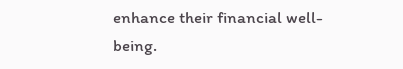enhance their financial well-being.